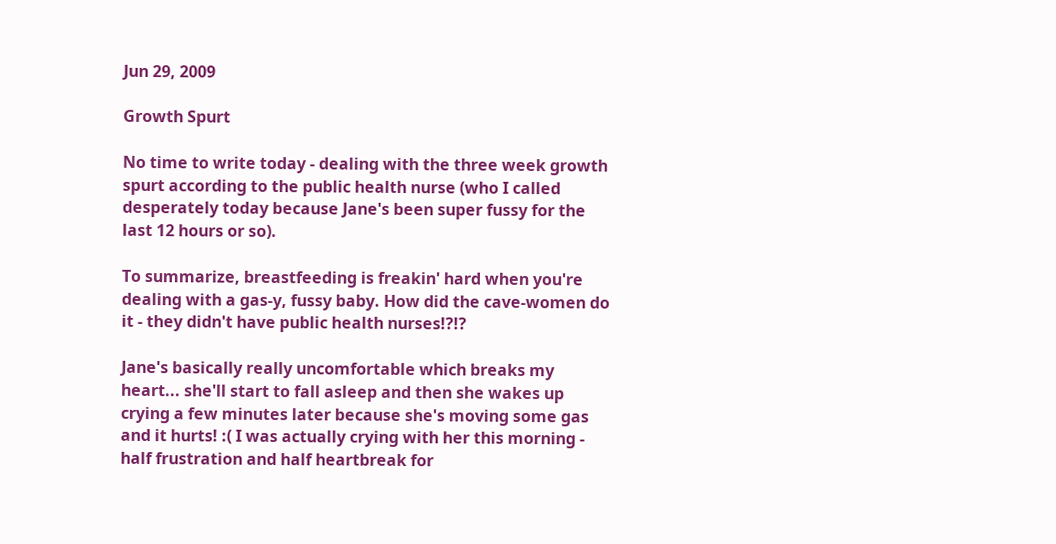Jun 29, 2009

Growth Spurt

No time to write today - dealing with the three week growth spurt according to the public health nurse (who I called desperately today because Jane's been super fussy for the last 12 hours or so).

To summarize, breastfeeding is freakin' hard when you're dealing with a gas-y, fussy baby. How did the cave-women do it - they didn't have public health nurses!?!?

Jane's basically really uncomfortable which breaks my heart... she'll start to fall asleep and then she wakes up crying a few minutes later because she's moving some gas and it hurts! :( I was actually crying with her this morning - half frustration and half heartbreak for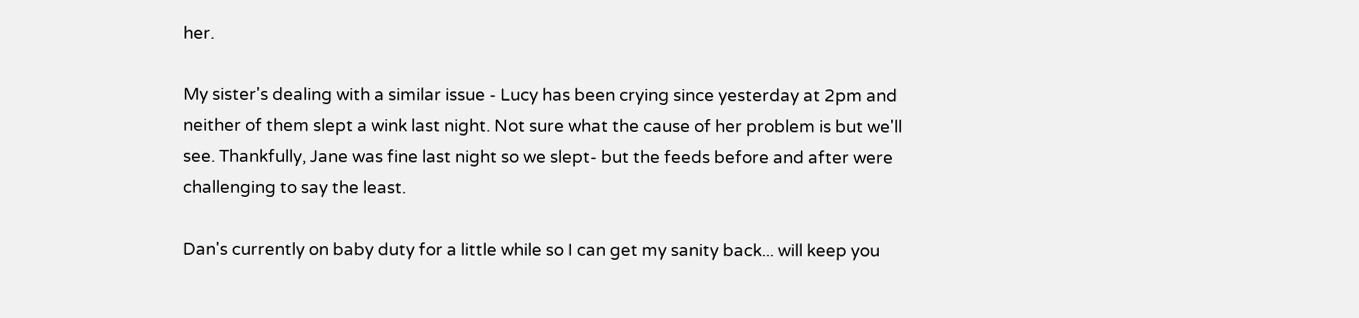her.

My sister's dealing with a similar issue - Lucy has been crying since yesterday at 2pm and neither of them slept a wink last night. Not sure what the cause of her problem is but we'll see. Thankfully, Jane was fine last night so we slept- but the feeds before and after were challenging to say the least.

Dan's currently on baby duty for a little while so I can get my sanity back... will keep you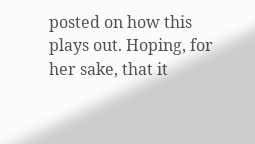posted on how this plays out. Hoping, for her sake, that it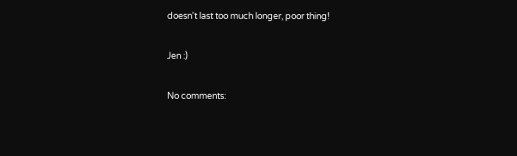doesn't last too much longer, poor thing!

Jen :)

No comments: